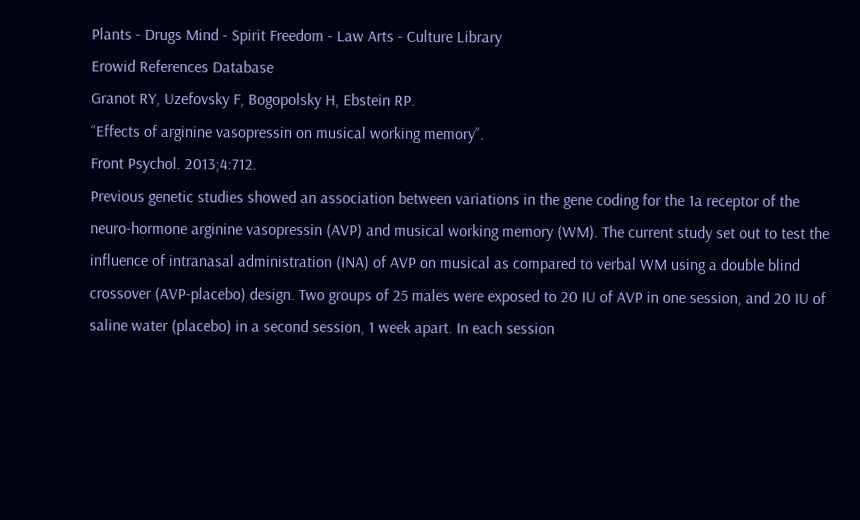Plants - Drugs Mind - Spirit Freedom - Law Arts - Culture Library
Erowid References Database
Granot RY, Uzefovsky F, Bogopolsky H, Ebstein RP.
“Effects of arginine vasopressin on musical working memory”.
Front Psychol. 2013;4:712.
Previous genetic studies showed an association between variations in the gene coding for the 1a receptor of the neuro-hormone arginine vasopressin (AVP) and musical working memory (WM). The current study set out to test the influence of intranasal administration (INA) of AVP on musical as compared to verbal WM using a double blind crossover (AVP-placebo) design. Two groups of 25 males were exposed to 20 IU of AVP in one session, and 20 IU of saline water (placebo) in a second session, 1 week apart. In each session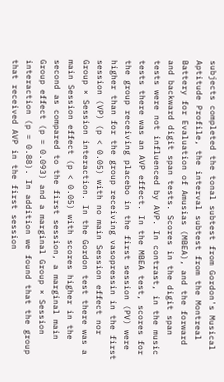subjects completed the tonal subtest from Gordon's Musical Aptitude Profile, the interval subtest from the Montreal Battery for Evaluation of Amusias (MBEA), and the forward and backward digit span tests. Scores in the digit span tests were not influenced by AVP. In contrast, in the music tests there was an AVP effect. In the MBEA test, scores for the group receiving placebo in the first session (PV) were higher than for the group receiving vasopressin in the first session (VP) (p < 0.05) with no main Session effect nor Group × Session interaction. In the Gordon test there was a main Session effect (p < 0.05) with scores higher in the second as compared to the first session, a marginal main Group effect (p = 0.093) and a marginal Group × Session interaction (p = 0.88). In addition we found that the group that received AVP in the first session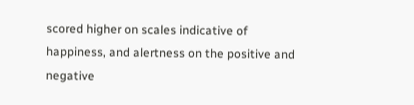scored higher on scales indicative of happiness, and alertness on the positive and negative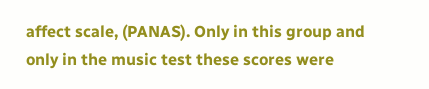affect scale, (PANAS). Only in this group and only in the music test these scores were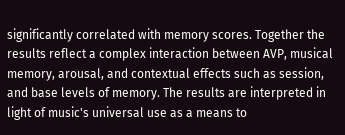significantly correlated with memory scores. Together the results reflect a complex interaction between AVP, musical memory, arousal, and contextual effects such as session, and base levels of memory. The results are interpreted in light of music's universal use as a means to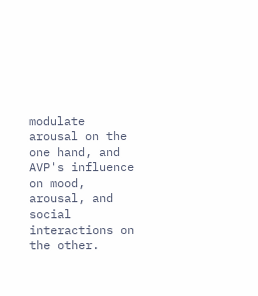modulate arousal on the one hand, and AVP's influence on mood, arousal, and social interactions on the other.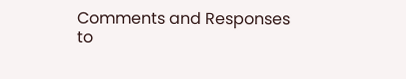Comments and Responses to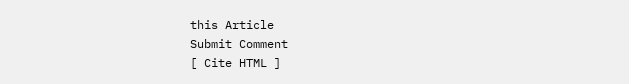this Article
Submit Comment
[ Cite HTML ]